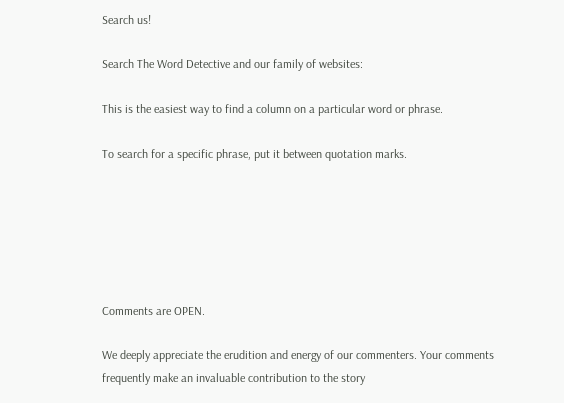Search us!

Search The Word Detective and our family of websites:

This is the easiest way to find a column on a particular word or phrase.

To search for a specific phrase, put it between quotation marks.






Comments are OPEN.

We deeply appreciate the erudition and energy of our commenters. Your comments frequently make an invaluable contribution to the story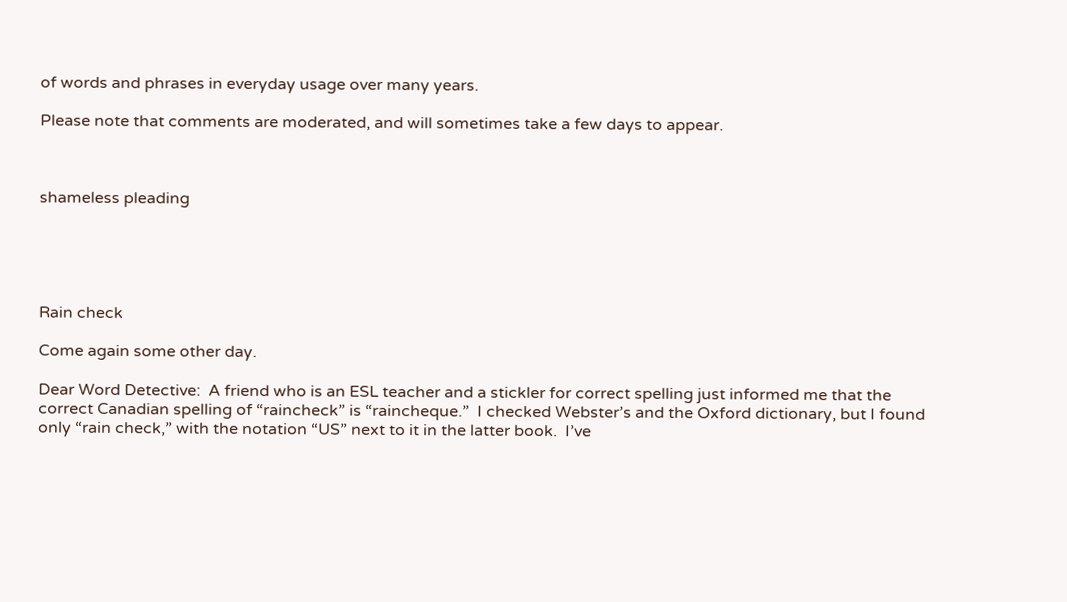of words and phrases in everyday usage over many years.

Please note that comments are moderated, and will sometimes take a few days to appear.



shameless pleading





Rain check

Come again some other day.

Dear Word Detective:  A friend who is an ESL teacher and a stickler for correct spelling just informed me that the correct Canadian spelling of “raincheck” is “raincheque.”  I checked Webster’s and the Oxford dictionary, but I found only “rain check,” with the notation “US” next to it in the latter book.  I’ve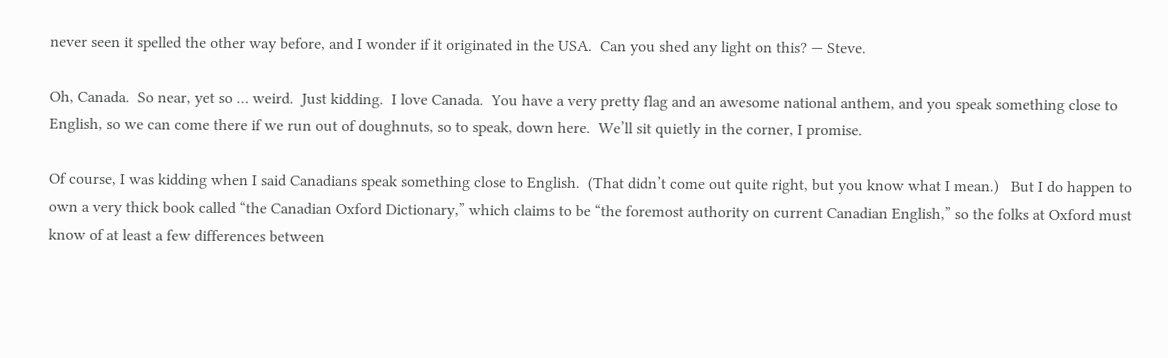never seen it spelled the other way before, and I wonder if it originated in the USA.  Can you shed any light on this? — Steve.

Oh, Canada.  So near, yet so … weird.  Just kidding.  I love Canada.  You have a very pretty flag and an awesome national anthem, and you speak something close to English, so we can come there if we run out of doughnuts, so to speak, down here.  We’ll sit quietly in the corner, I promise.

Of course, I was kidding when I said Canadians speak something close to English.  (That didn’t come out quite right, but you know what I mean.)   But I do happen to own a very thick book called “the Canadian Oxford Dictionary,” which claims to be “the foremost authority on current Canadian English,” so the folks at Oxford must know of at least a few differences between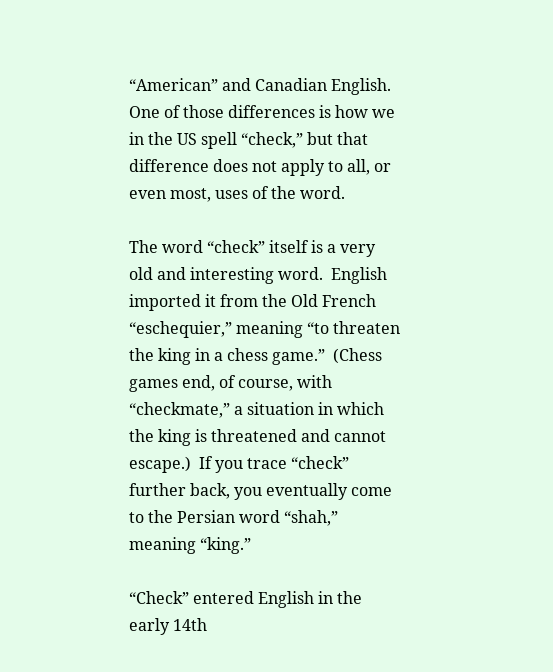“American” and Canadian English.  One of those differences is how we in the US spell “check,” but that difference does not apply to all, or even most, uses of the word.

The word “check” itself is a very old and interesting word.  English imported it from the Old French “eschequier,” meaning “to threaten the king in a chess game.”  (Chess games end, of course, with “checkmate,” a situation in which the king is threatened and cannot escape.)  If you trace “check” further back, you eventually come to the Persian word “shah,” meaning “king.”

“Check” entered English in the early 14th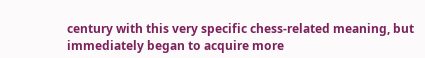century with this very specific chess-related meaning, but immediately began to acquire more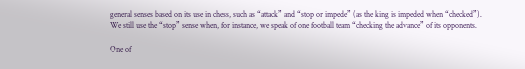general senses based on its use in chess, such as “attack” and “stop or impede” (as the king is impeded when “checked”).  We still use the “stop” sense when, for instance, we speak of one football team “checking the advance” of its opponents.

One of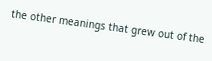the other meanings that grew out of the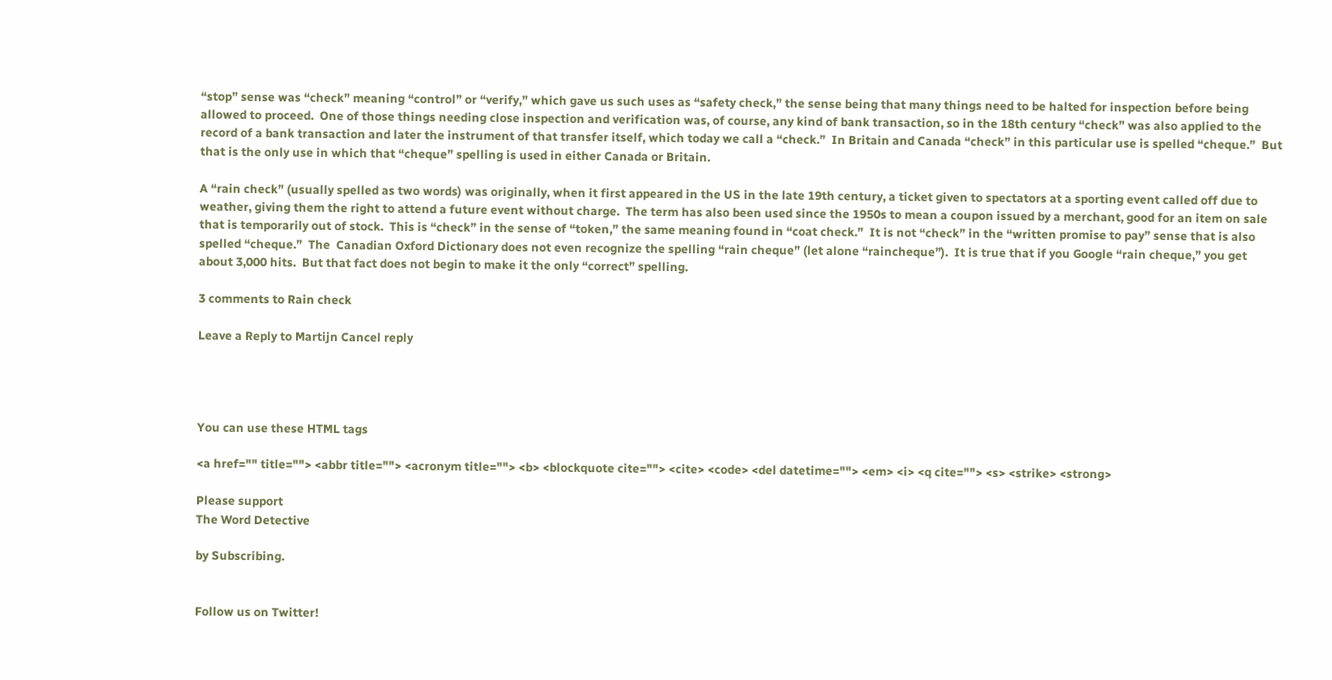“stop” sense was “check” meaning “control” or “verify,” which gave us such uses as “safety check,” the sense being that many things need to be halted for inspection before being allowed to proceed.  One of those things needing close inspection and verification was, of course, any kind of bank transaction, so in the 18th century “check” was also applied to the record of a bank transaction and later the instrument of that transfer itself, which today we call a “check.”  In Britain and Canada “check” in this particular use is spelled “cheque.”  But that is the only use in which that “cheque” spelling is used in either Canada or Britain.

A “rain check” (usually spelled as two words) was originally, when it first appeared in the US in the late 19th century, a ticket given to spectators at a sporting event called off due to weather, giving them the right to attend a future event without charge.  The term has also been used since the 1950s to mean a coupon issued by a merchant, good for an item on sale that is temporarily out of stock.  This is “check” in the sense of “token,” the same meaning found in “coat check.”  It is not “check” in the “written promise to pay” sense that is also spelled “cheque.”  The  Canadian Oxford Dictionary does not even recognize the spelling “rain cheque” (let alone “raincheque”).  It is true that if you Google “rain cheque,” you get about 3,000 hits.  But that fact does not begin to make it the only “correct” spelling.

3 comments to Rain check

Leave a Reply to Martijn Cancel reply




You can use these HTML tags

<a href="" title=""> <abbr title=""> <acronym title=""> <b> <blockquote cite=""> <cite> <code> <del datetime=""> <em> <i> <q cite=""> <s> <strike> <strong>

Please support
The Word Detective

by Subscribing.


Follow us on Twitter!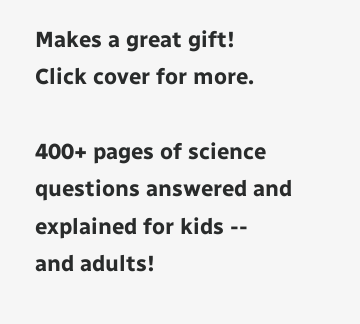Makes a great gift! Click cover for more.

400+ pages of science questions answered and explained for kids -- and adults!